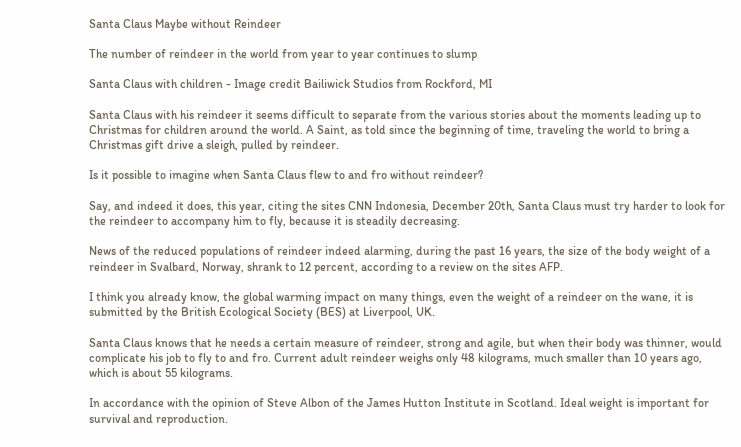Santa Claus Maybe without Reindeer

The number of reindeer in the world from year to year continues to slump

Santa Claus with children - Image credit Bailiwick Studios from Rockford, MI

Santa Claus with his reindeer it seems difficult to separate from the various stories about the moments leading up to Christmas for children around the world. A Saint, as told since the beginning of time, traveling the world to bring a Christmas gift drive a sleigh, pulled by reindeer.

Is it possible to imagine when Santa Claus flew to and fro without reindeer?

Say, and indeed it does, this year, citing the sites CNN Indonesia, December 20th, Santa Claus must try harder to look for the reindeer to accompany him to fly, because it is steadily decreasing.

News of the reduced populations of reindeer indeed alarming, during the past 16 years, the size of the body weight of a reindeer in Svalbard, Norway, shrank to 12 percent, according to a review on the sites AFP.

I think you already know, the global warming impact on many things, even the weight of a reindeer on the wane, it is submitted by the British Ecological Society (BES) at Liverpool, UK.

Santa Claus knows that he needs a certain measure of reindeer, strong and agile, but when their body was thinner, would complicate his job to fly to and fro. Current adult reindeer weighs only 48 kilograms, much smaller than 10 years ago, which is about 55 kilograms.

In accordance with the opinion of Steve Albon of the James Hutton Institute in Scotland. Ideal weight is important for survival and reproduction.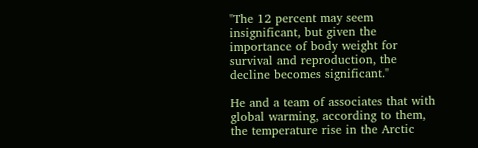"The 12 percent may seem insignificant, but given the importance of body weight for survival and reproduction, the decline becomes significant."

He and a team of associates that with global warming, according to them, the temperature rise in the Arctic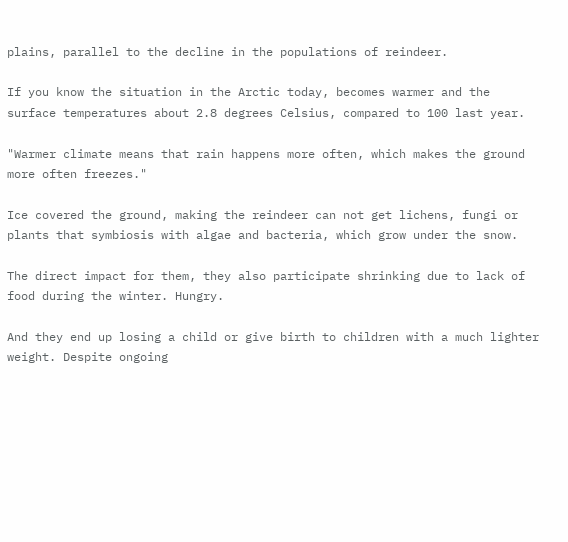plains, parallel to the decline in the populations of reindeer.

If you know the situation in the Arctic today, becomes warmer and the surface temperatures about 2.8 degrees Celsius, compared to 100 last year.

"Warmer climate means that rain happens more often, which makes the ground more often freezes."

Ice covered the ground, making the reindeer can not get lichens, fungi or plants that symbiosis with algae and bacteria, which grow under the snow.

The direct impact for them, they also participate shrinking due to lack of food during the winter. Hungry.

And they end up losing a child or give birth to children with a much lighter weight. Despite ongoing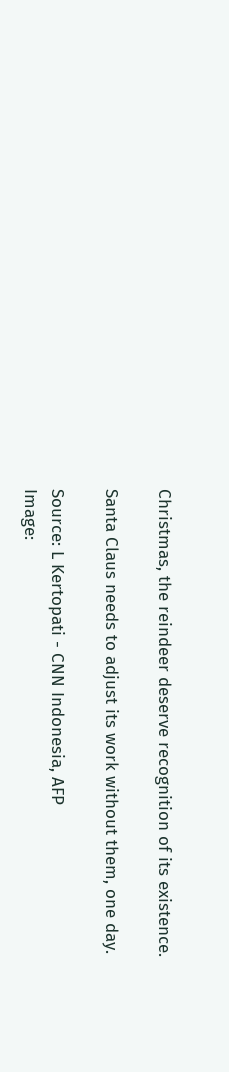Christmas, the reindeer deserve recognition of its existence.

Santa Claus needs to adjust its work without them, one day.

Source: L Kertopati - CNN Indonesia, AFP
Image: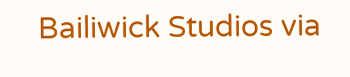Bailiwick Studios via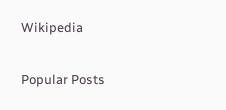Wikipedia


Popular Posts